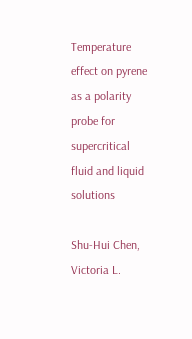Temperature effect on pyrene as a polarity probe for supercritical fluid and liquid solutions

Shu-Hui Chen, Victoria L.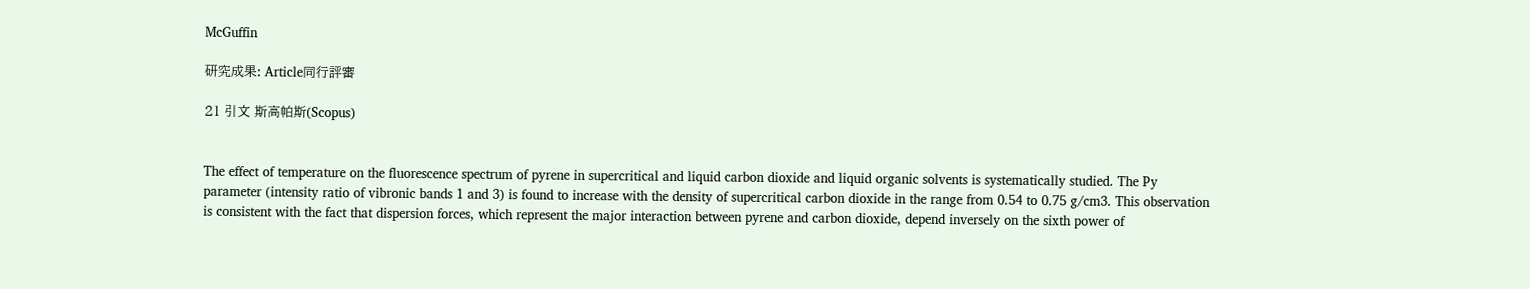McGuffin

研究成果: Article同行評審

21 引文 斯高帕斯(Scopus)


The effect of temperature on the fluorescence spectrum of pyrene in supercritical and liquid carbon dioxide and liquid organic solvents is systematically studied. The Py parameter (intensity ratio of vibronic bands 1 and 3) is found to increase with the density of supercritical carbon dioxide in the range from 0.54 to 0.75 g/cm3. This observation is consistent with the fact that dispersion forces, which represent the major interaction between pyrene and carbon dioxide, depend inversely on the sixth power of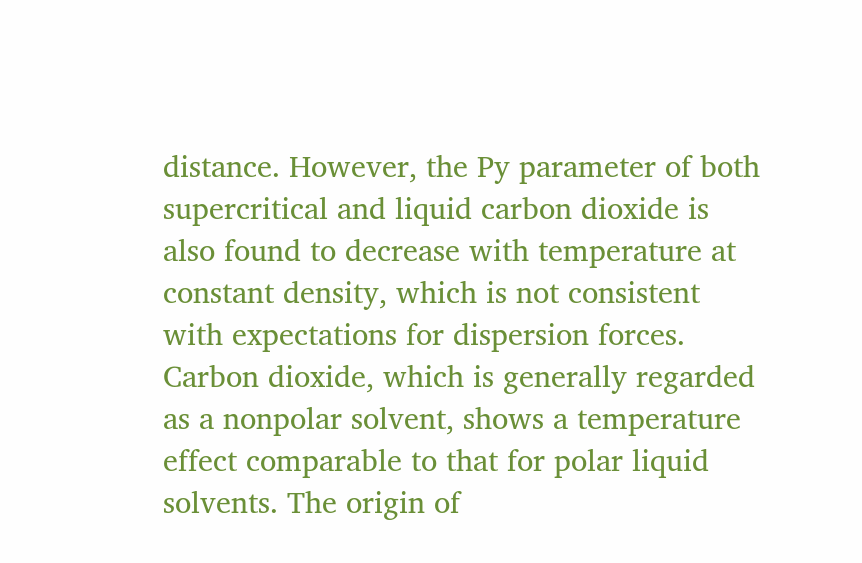distance. However, the Py parameter of both supercritical and liquid carbon dioxide is also found to decrease with temperature at constant density, which is not consistent with expectations for dispersion forces. Carbon dioxide, which is generally regarded as a nonpolar solvent, shows a temperature effect comparable to that for polar liquid solvents. The origin of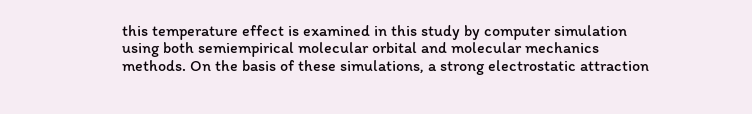this temperature effect is examined in this study by computer simulation using both semiempirical molecular orbital and molecular mechanics methods. On the basis of these simulations, a strong electrostatic attraction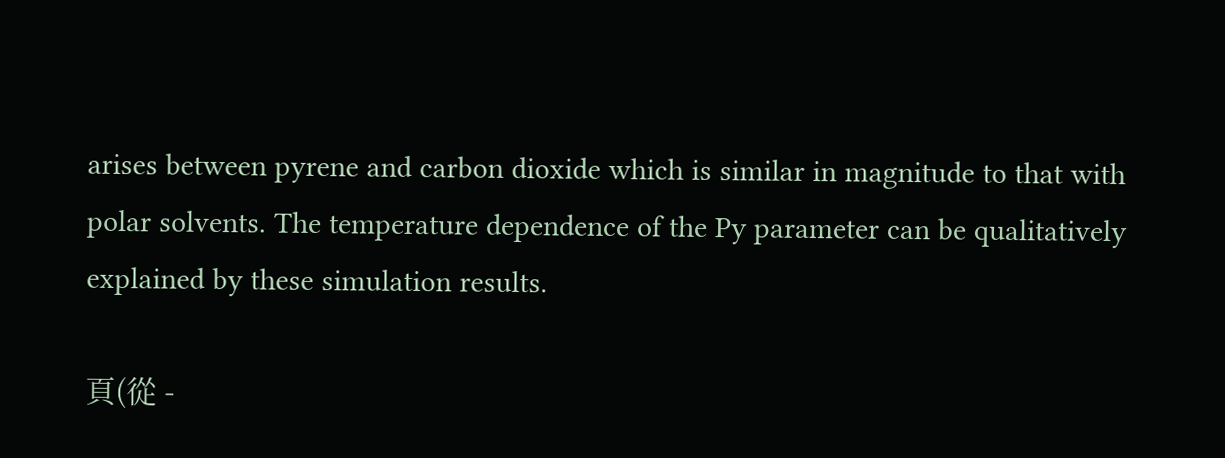arises between pyrene and carbon dioxide which is similar in magnitude to that with polar solvents. The temperature dependence of the Py parameter can be qualitatively explained by these simulation results.

頁(從 -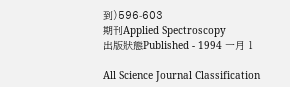到)596-603
期刊Applied Spectroscopy
出版狀態Published - 1994 一月 1

All Science Journal Classification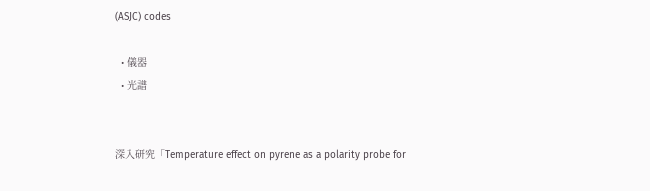(ASJC) codes

  • 儀器
  • 光譜


深入研究「Temperature effect on pyrene as a polarity probe for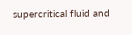supercritical fluid and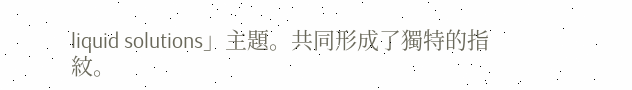liquid solutions」主題。共同形成了獨特的指紋。